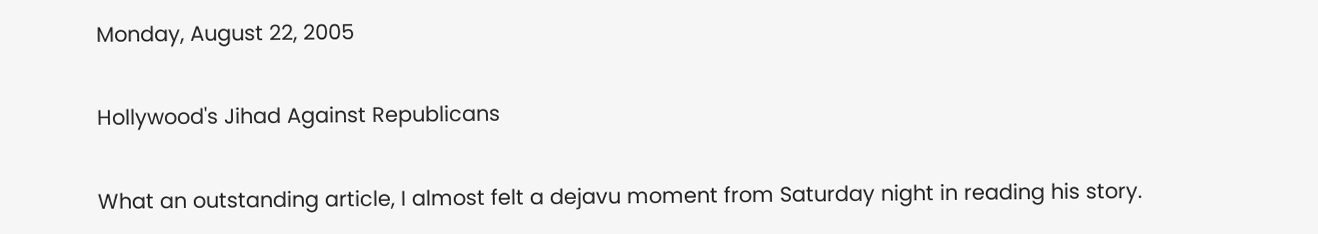Monday, August 22, 2005

Hollywood's Jihad Against Republicans

What an outstanding article, I almost felt a dejavu moment from Saturday night in reading his story.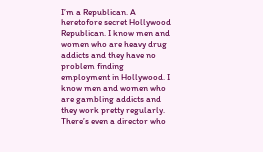I’m a Republican. A heretofore secret Hollywood Republican. I know men and women who are heavy drug addicts and they have no problem finding employment in Hollywood. I know men and women who are gambling addicts and they work pretty regularly. There’s even a director who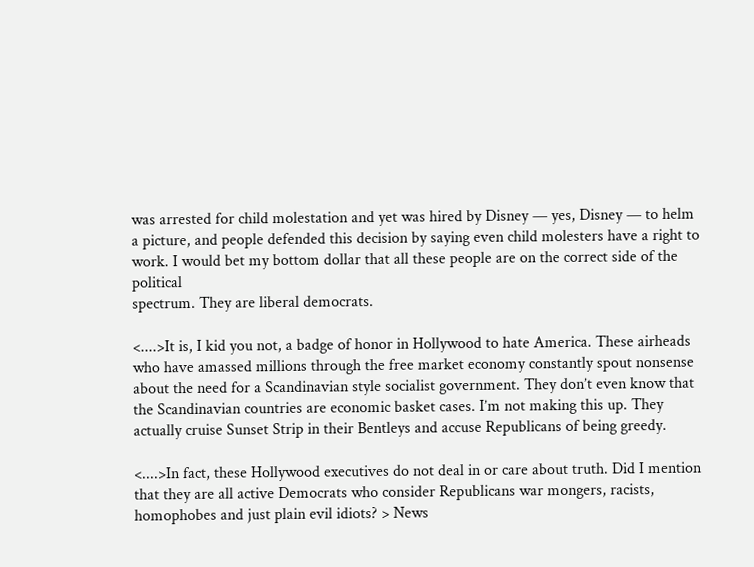was arrested for child molestation and yet was hired by Disney — yes, Disney — to helm a picture, and people defended this decision by saying even child molesters have a right to work. I would bet my bottom dollar that all these people are on the correct side of the political
spectrum. They are liberal democrats.

<....>It is, I kid you not, a badge of honor in Hollywood to hate America. These airheads who have amassed millions through the free market economy constantly spout nonsense about the need for a Scandinavian style socialist government. They don’t even know that the Scandinavian countries are economic basket cases. I’m not making this up. They actually cruise Sunset Strip in their Bentleys and accuse Republicans of being greedy.

<....>In fact, these Hollywood executives do not deal in or care about truth. Did I mention that they are all active Democrats who consider Republicans war mongers, racists, homophobes and just plain evil idiots? > News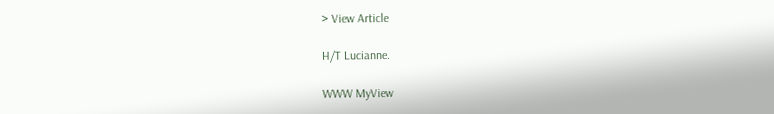> View Article

H/T Lucianne.

WWW MyView